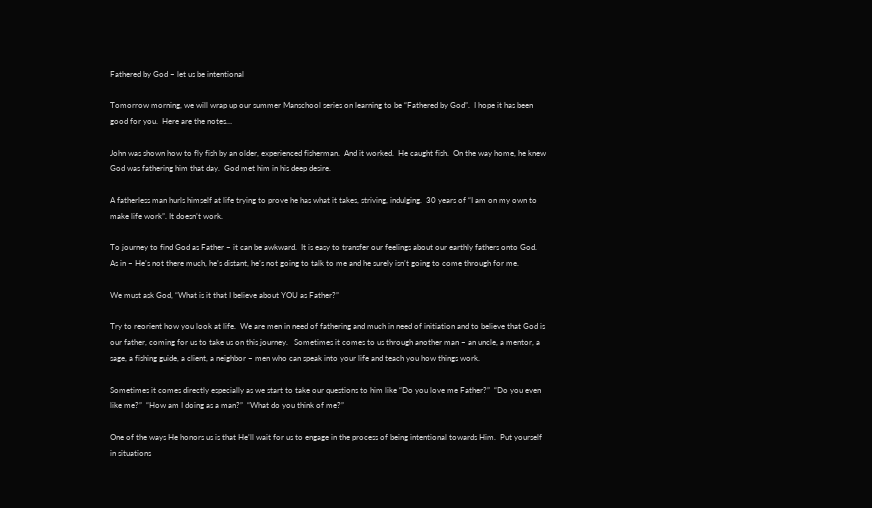Fathered by God – let us be intentional

Tomorrow morning, we will wrap up our summer Manschool series on learning to be “Fathered by God”.  I hope it has been good for you.  Here are the notes…

John was shown how to fly fish by an older, experienced fisherman.  And it worked.  He caught fish.  On the way home, he knew God was fathering him that day.  God met him in his deep desire.

A fatherless man hurls himself at life trying to prove he has what it takes, striving, indulging.  30 years of “I am on my own to make life work”. It doesn’t work.

To journey to find God as Father – it can be awkward.  It is easy to transfer our feelings about our earthly fathers onto God.  As in – He’s not there much, he’s distant, he’s not going to talk to me and he surely isn’t going to come through for me.

We must ask God, “What is it that I believe about YOU as Father?”

Try to reorient how you look at life.  We are men in need of fathering and much in need of initiation and to believe that God is our father, coming for us to take us on this journey.   Sometimes it comes to us through another man – an uncle, a mentor, a sage, a fishing guide, a client, a neighbor – men who can speak into your life and teach you how things work.

Sometimes it comes directly especially as we start to take our questions to him like “Do you love me Father?”  “Do you even like me?”  “How am I doing as a man?”  “What do you think of me?”

One of the ways He honors us is that He’ll wait for us to engage in the process of being intentional towards Him.  Put yourself in situations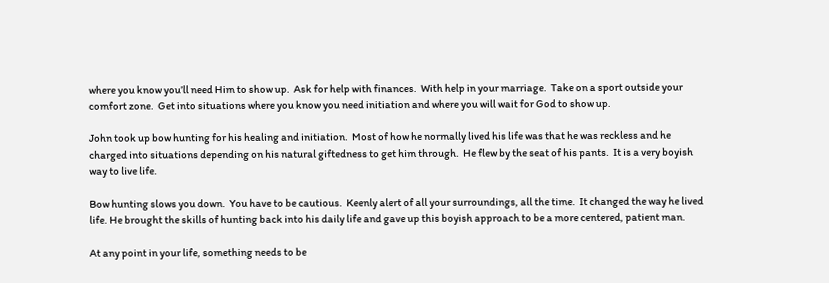where you know you’ll need Him to show up.  Ask for help with finances.  With help in your marriage.  Take on a sport outside your comfort zone.  Get into situations where you know you need initiation and where you will wait for God to show up.

John took up bow hunting for his healing and initiation.  Most of how he normally lived his life was that he was reckless and he charged into situations depending on his natural giftedness to get him through.  He flew by the seat of his pants.  It is a very boyish way to live life.

Bow hunting slows you down.  You have to be cautious.  Keenly alert of all your surroundings, all the time.  It changed the way he lived life. He brought the skills of hunting back into his daily life and gave up this boyish approach to be a more centered, patient man.

At any point in your life, something needs to be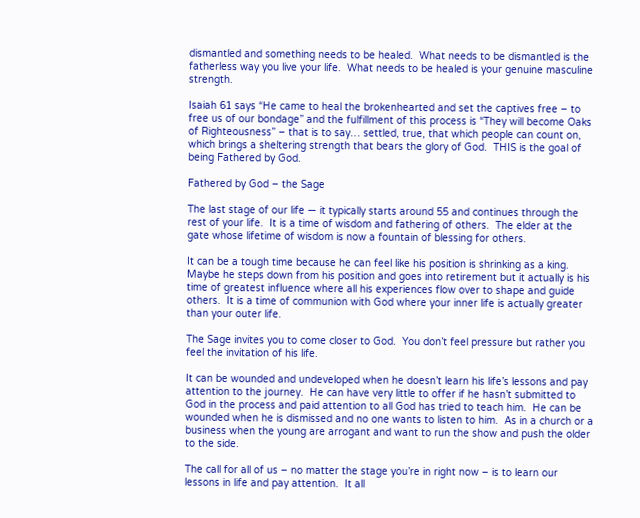dismantled and something needs to be healed.  What needs to be dismantled is the fatherless way you live your life.  What needs to be healed is your genuine masculine strength.

Isaiah 61 says “He came to heal the brokenhearted and set the captives free – to free us of our bondage” and the fulfillment of this process is “They will become Oaks of Righteousness” – that is to say… settled, true, that which people can count on, which brings a sheltering strength that bears the glory of God.  THIS is the goal of being Fathered by God.

Fathered by God – the Sage

The last stage of our life — it typically starts around 55 and continues through the rest of your life.  It is a time of wisdom and fathering of others.  The elder at the gate whose lifetime of wisdom is now a fountain of blessing for others.

It can be a tough time because he can feel like his position is shrinking as a king.  Maybe he steps down from his position and goes into retirement but it actually is his time of greatest influence where all his experiences flow over to shape and guide others.  It is a time of communion with God where your inner life is actually greater than your outer life.

The Sage invites you to come closer to God.  You don’t feel pressure but rather you feel the invitation of his life.

It can be wounded and undeveloped when he doesn’t learn his life’s lessons and pay attention to the journey.  He can have very little to offer if he hasn’t submitted to God in the process and paid attention to all God has tried to teach him.  He can be wounded when he is dismissed and no one wants to listen to him.  As in a church or a business when the young are arrogant and want to run the show and push the older to the side.

The call for all of us – no matter the stage you’re in right now – is to learn our lessons in life and pay attention.  It all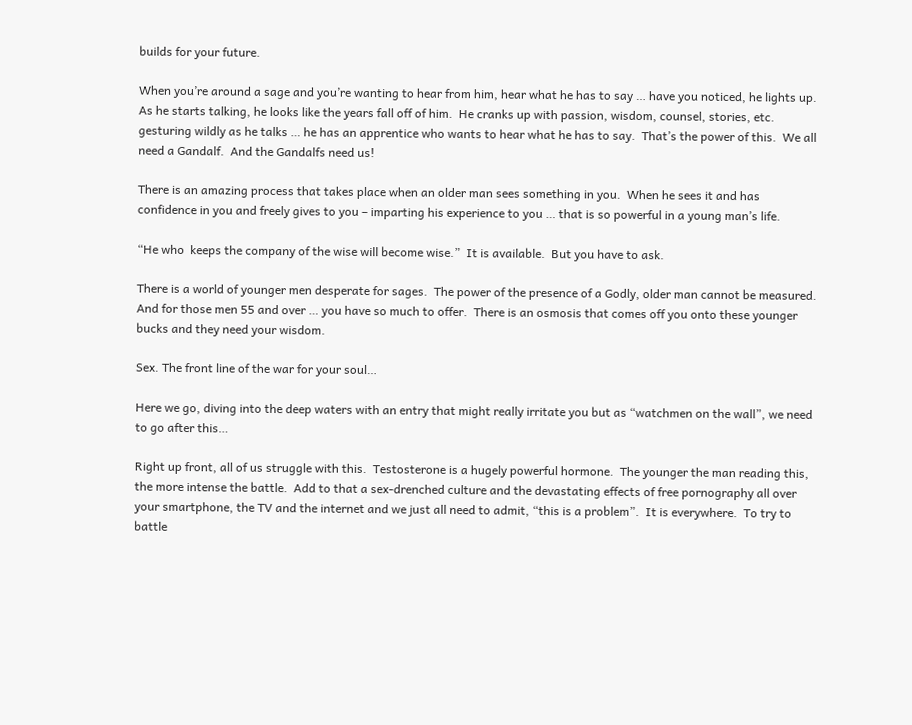builds for your future.

When you’re around a sage and you’re wanting to hear from him, hear what he has to say … have you noticed, he lights up.  As he starts talking, he looks like the years fall off of him.  He cranks up with passion, wisdom, counsel, stories, etc. gesturing wildly as he talks … he has an apprentice who wants to hear what he has to say.  That’s the power of this.  We all need a Gandalf.  And the Gandalfs need us!

There is an amazing process that takes place when an older man sees something in you.  When he sees it and has confidence in you and freely gives to you – imparting his experience to you … that is so powerful in a young man’s life.

“He who  keeps the company of the wise will become wise.”  It is available.  But you have to ask.

There is a world of younger men desperate for sages.  The power of the presence of a Godly, older man cannot be measured.  And for those men 55 and over … you have so much to offer.  There is an osmosis that comes off you onto these younger bucks and they need your wisdom.

Sex. The front line of the war for your soul…

Here we go, diving into the deep waters with an entry that might really irritate you but as “watchmen on the wall”, we need to go after this…

Right up front, all of us struggle with this.  Testosterone is a hugely powerful hormone.  The younger the man reading this, the more intense the battle.  Add to that a sex-drenched culture and the devastating effects of free pornography all over your smartphone, the TV and the internet and we just all need to admit, “this is a problem”.  It is everywhere.  To try to battle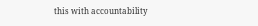this with accountability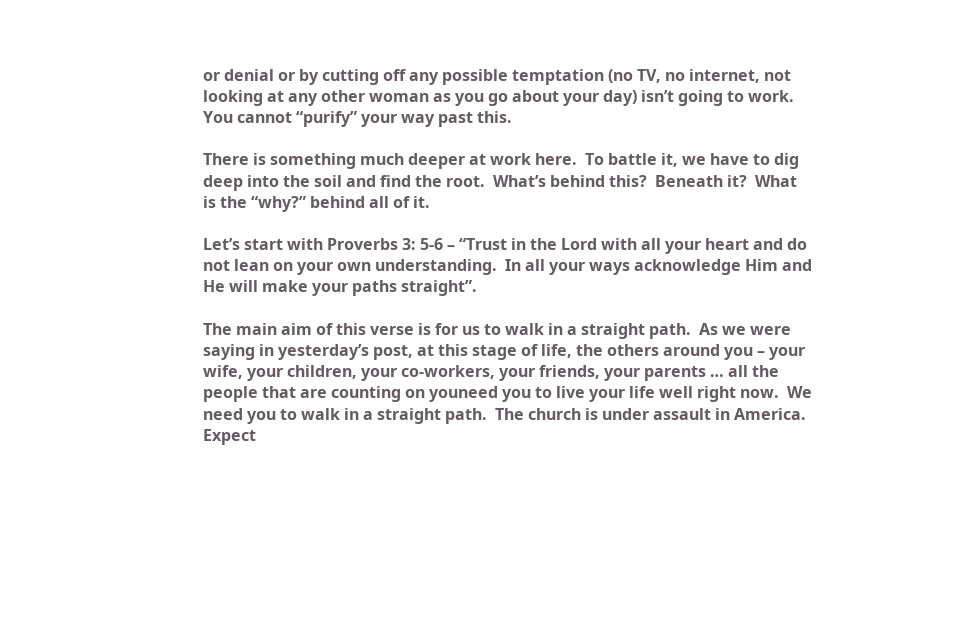or denial or by cutting off any possible temptation (no TV, no internet, not looking at any other woman as you go about your day) isn’t going to work.  You cannot “purify” your way past this.

There is something much deeper at work here.  To battle it, we have to dig deep into the soil and find the root.  What’s behind this?  Beneath it?  What is the “why?” behind all of it.

Let’s start with Proverbs 3: 5-6 – “Trust in the Lord with all your heart and do not lean on your own understanding.  In all your ways acknowledge Him and He will make your paths straight”.

The main aim of this verse is for us to walk in a straight path.  As we were saying in yesterday’s post, at this stage of life, the others around you – your wife, your children, your co-workers, your friends, your parents … all the people that are counting on youneed you to live your life well right now.  We need you to walk in a straight path.  The church is under assault in America.  Expect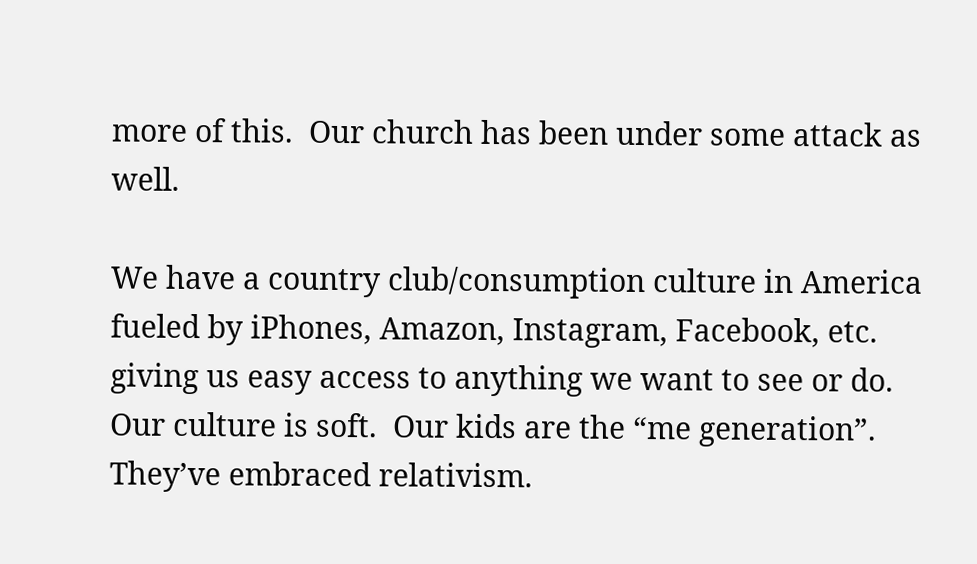more of this.  Our church has been under some attack as well.

We have a country club/consumption culture in America fueled by iPhones, Amazon, Instagram, Facebook, etc. giving us easy access to anything we want to see or do.  Our culture is soft.  Our kids are the “me generation”.  They’ve embraced relativism.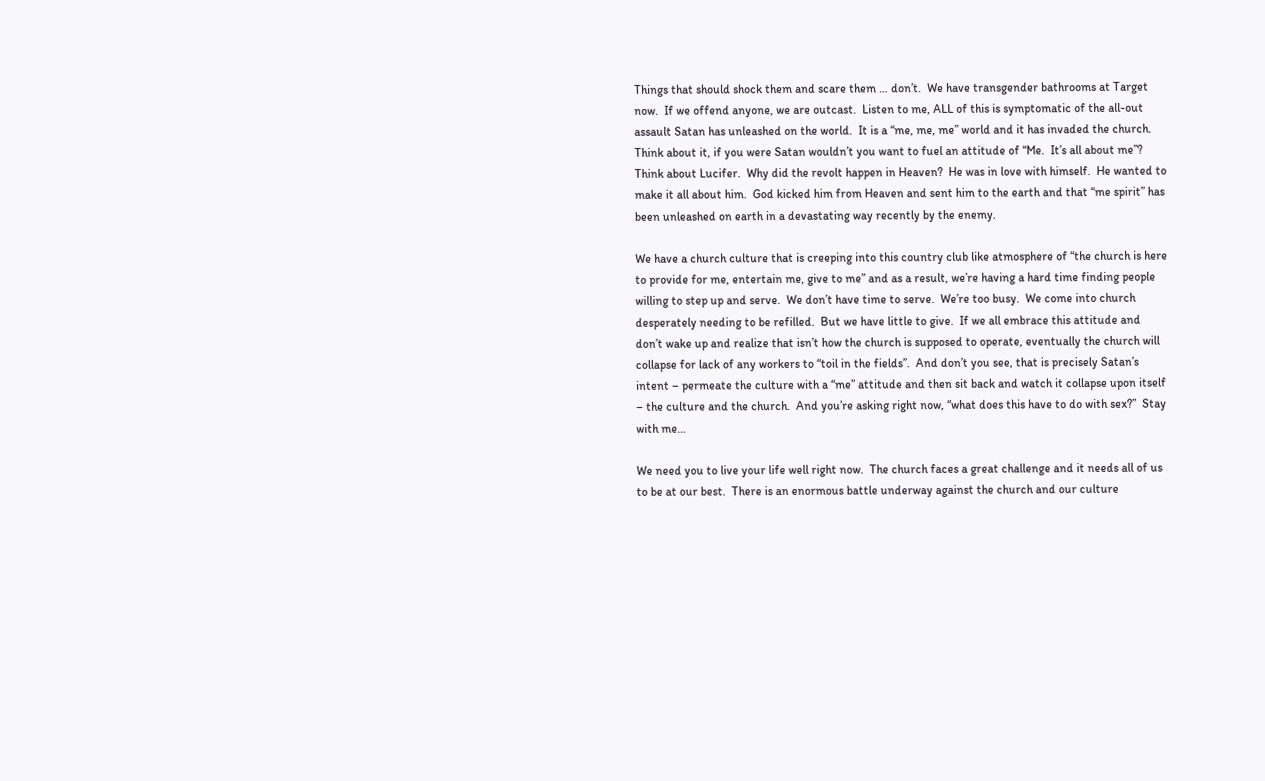Things that should shock them and scare them … don’t.  We have transgender bathrooms at Target now.  If we offend anyone, we are outcast.  Listen to me, ALL of this is symptomatic of the all-out assault Satan has unleashed on the world.  It is a “me, me, me” world and it has invaded the church.  Think about it, if you were Satan wouldn’t you want to fuel an attitude of “Me.  It’s all about me”?  Think about Lucifer.  Why did the revolt happen in Heaven?  He was in love with himself.  He wanted to make it all about him.  God kicked him from Heaven and sent him to the earth and that “me spirit” has been unleashed on earth in a devastating way recently by the enemy.

We have a church culture that is creeping into this country club like atmosphere of “the church is here to provide for me, entertain me, give to me” and as a result, we’re having a hard time finding people willing to step up and serve.  We don’t have time to serve.  We’re too busy.  We come into church desperately needing to be refilled.  But we have little to give.  If we all embrace this attitude and don’t wake up and realize that isn’t how the church is supposed to operate, eventually the church will collapse for lack of any workers to “toil in the fields”.  And don’t you see, that is precisely Satan’s intent – permeate the culture with a “me” attitude and then sit back and watch it collapse upon itself – the culture and the church.  And you’re asking right now, “what does this have to do with sex?”  Stay with me…

We need you to live your life well right now.  The church faces a great challenge and it needs all of us to be at our best.  There is an enormous battle underway against the church and our culture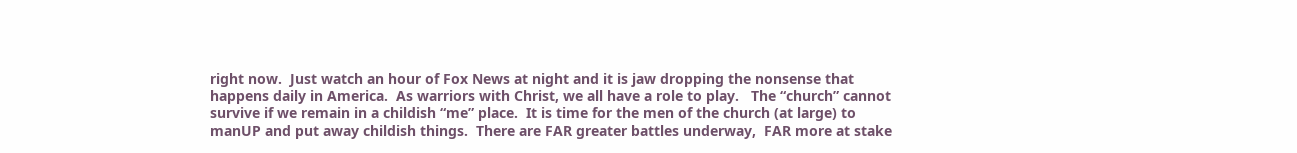right now.  Just watch an hour of Fox News at night and it is jaw dropping the nonsense that happens daily in America.  As warriors with Christ, we all have a role to play.   The “church” cannot survive if we remain in a childish “me” place.  It is time for the men of the church (at large) to manUP and put away childish things.  There are FAR greater battles underway,  FAR more at stake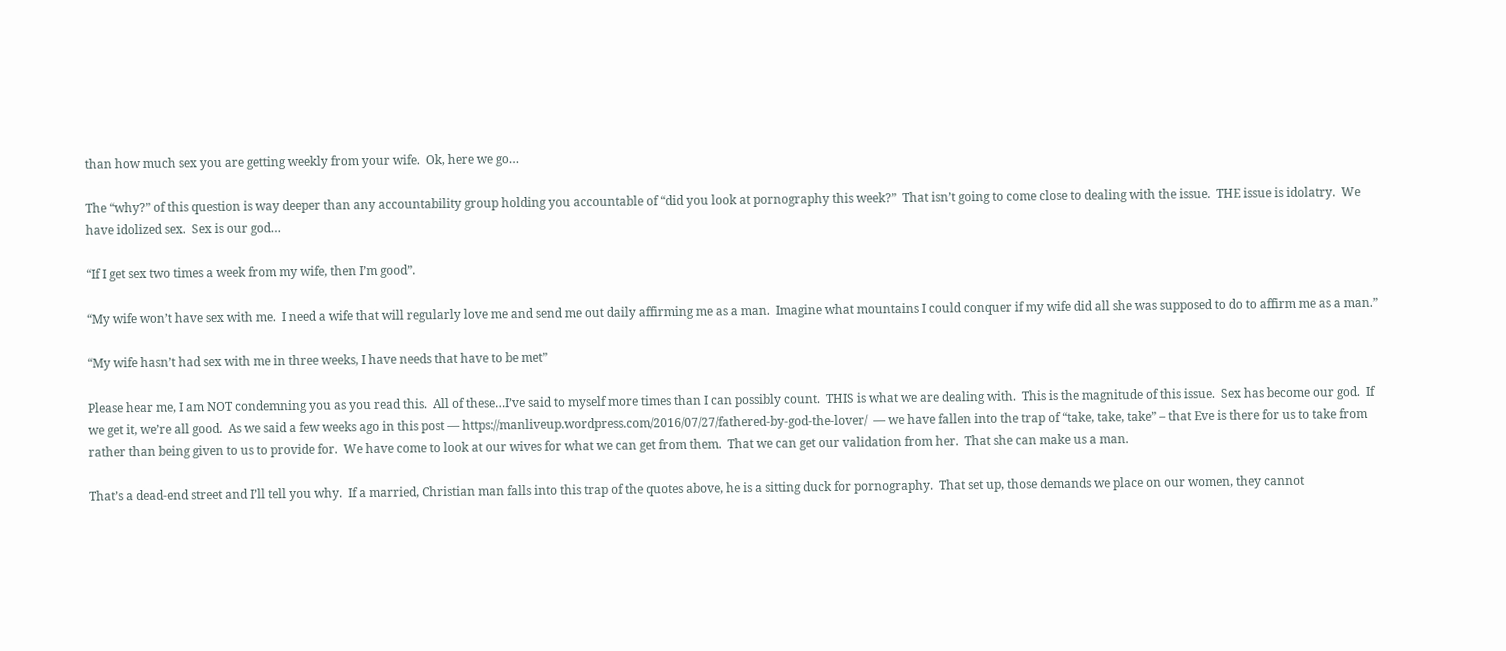than how much sex you are getting weekly from your wife.  Ok, here we go…

The “why?” of this question is way deeper than any accountability group holding you accountable of “did you look at pornography this week?”  That isn’t going to come close to dealing with the issue.  THE issue is idolatry.  We have idolized sex.  Sex is our god…

“If I get sex two times a week from my wife, then I’m good”.

“My wife won’t have sex with me.  I need a wife that will regularly love me and send me out daily affirming me as a man.  Imagine what mountains I could conquer if my wife did all she was supposed to do to affirm me as a man.”

“My wife hasn’t had sex with me in three weeks, I have needs that have to be met”

Please hear me, I am NOT condemning you as you read this.  All of these…I’ve said to myself more times than I can possibly count.  THIS is what we are dealing with.  This is the magnitude of this issue.  Sex has become our god.  If we get it, we’re all good.  As we said a few weeks ago in this post — https://manliveup.wordpress.com/2016/07/27/fathered-by-god-the-lover/  — we have fallen into the trap of “take, take, take” – that Eve is there for us to take from rather than being given to us to provide for.  We have come to look at our wives for what we can get from them.  That we can get our validation from her.  That she can make us a man.

That’s a dead-end street and I’ll tell you why.  If a married, Christian man falls into this trap of the quotes above, he is a sitting duck for pornography.  That set up, those demands we place on our women, they cannot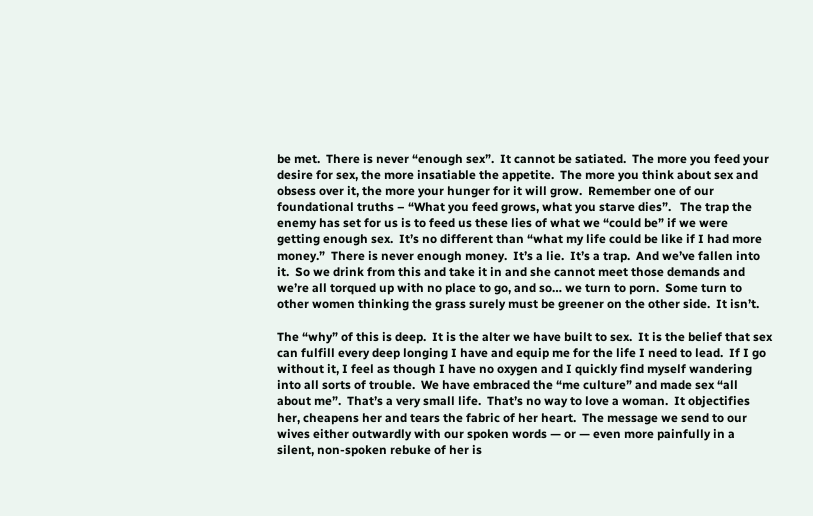be met.  There is never “enough sex”.  It cannot be satiated.  The more you feed your desire for sex, the more insatiable the appetite.  The more you think about sex and obsess over it, the more your hunger for it will grow.  Remember one of our foundational truths – “What you feed grows, what you starve dies”.   The trap the enemy has set for us is to feed us these lies of what we “could be” if we were getting enough sex.  It’s no different than “what my life could be like if I had more money.”  There is never enough money.  It’s a lie.  It’s a trap.  And we’ve fallen into it.  So we drink from this and take it in and she cannot meet those demands and we’re all torqued up with no place to go, and so… we turn to porn.  Some turn to other women thinking the grass surely must be greener on the other side.  It isn’t.

The “why” of this is deep.  It is the alter we have built to sex.  It is the belief that sex can fulfill every deep longing I have and equip me for the life I need to lead.  If I go without it, I feel as though I have no oxygen and I quickly find myself wandering into all sorts of trouble.  We have embraced the “me culture” and made sex “all about me”.  That’s a very small life.  That’s no way to love a woman.  It objectifies her, cheapens her and tears the fabric of her heart.  The message we send to our wives either outwardly with our spoken words — or — even more painfully in a silent, non-spoken rebuke of her is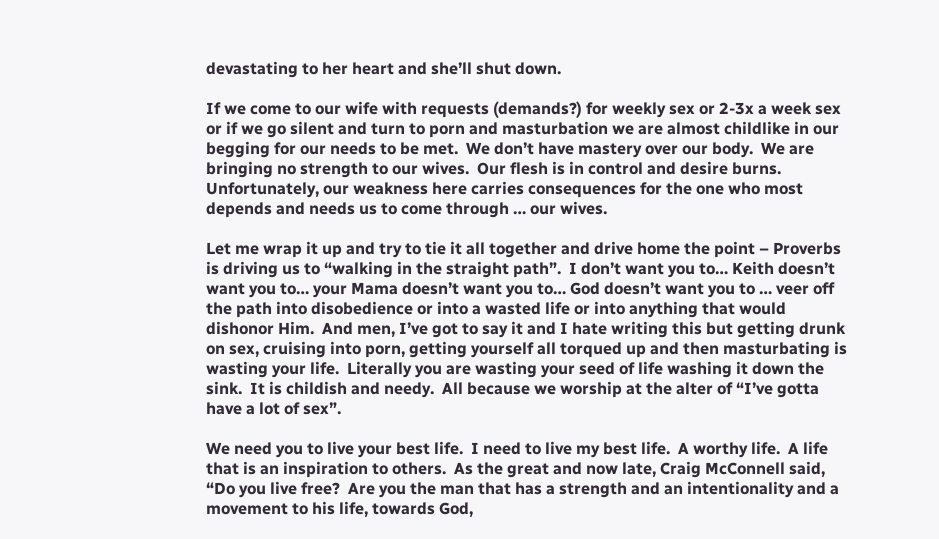devastating to her heart and she’ll shut down.

If we come to our wife with requests (demands?) for weekly sex or 2-3x a week sex or if we go silent and turn to porn and masturbation we are almost childlike in our begging for our needs to be met.  We don’t have mastery over our body.  We are bringing no strength to our wives.  Our flesh is in control and desire burns.  Unfortunately, our weakness here carries consequences for the one who most depends and needs us to come through … our wives.

Let me wrap it up and try to tie it all together and drive home the point – Proverbs is driving us to “walking in the straight path”.  I don’t want you to… Keith doesn’t want you to… your Mama doesn’t want you to… God doesn’t want you to … veer off the path into disobedience or into a wasted life or into anything that would dishonor Him.  And men, I’ve got to say it and I hate writing this but getting drunk on sex, cruising into porn, getting yourself all torqued up and then masturbating is wasting your life.  Literally you are wasting your seed of life washing it down the sink.  It is childish and needy.  All because we worship at the alter of “I’ve gotta have a lot of sex”.

We need you to live your best life.  I need to live my best life.  A worthy life.  A life that is an inspiration to others.  As the great and now late, Craig McConnell said, “Do you live free?  Are you the man that has a strength and an intentionality and a movement to his life, towards God,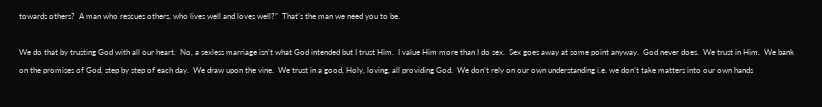towards others?  A man who rescues others, who lives well and loves well?”  That’s the man we need you to be.

We do that by trusting God with all our heart.  No, a sexless marriage isn’t what God intended but I trust Him.  I value Him more than I do sex.  Sex goes away at some point anyway.  God never does.  We trust in Him.  We bank on the promises of God, step by step of each day.  We draw upon the vine.  We trust in a good, Holy, loving, all providing God.  We don’t rely on our own understanding i.e. we don’t take matters into our own hands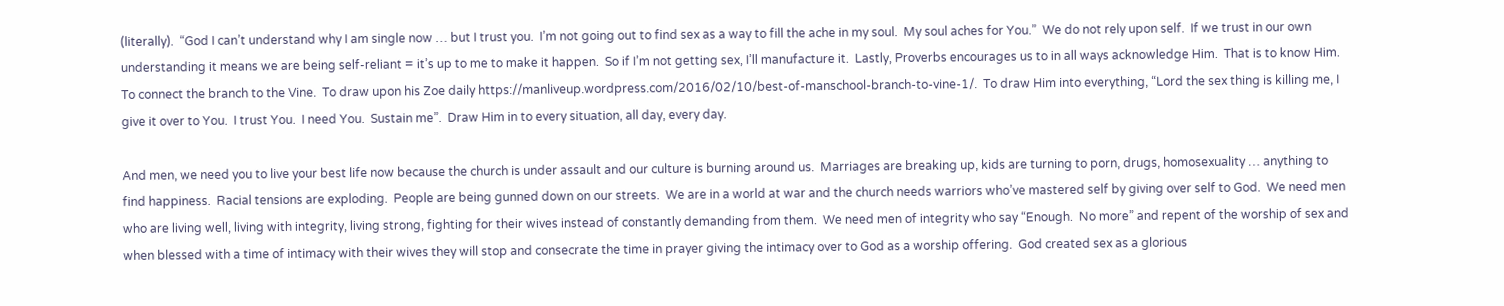(literally).  “God I can’t understand why I am single now … but I trust you.  I’m not going out to find sex as a way to fill the ache in my soul.  My soul aches for You.”  We do not rely upon self.  If we trust in our own understanding it means we are being self-reliant = it’s up to me to make it happen.  So if I’m not getting sex, I’ll manufacture it.  Lastly, Proverbs encourages us to in all ways acknowledge Him.  That is to know Him.  To connect the branch to the Vine.  To draw upon his Zoe daily https://manliveup.wordpress.com/2016/02/10/best-of-manschool-branch-to-vine-1/.  To draw Him into everything, “Lord the sex thing is killing me, I give it over to You.  I trust You.  I need You.  Sustain me”.  Draw Him in to every situation, all day, every day.

And men, we need you to live your best life now because the church is under assault and our culture is burning around us.  Marriages are breaking up, kids are turning to porn, drugs, homosexuality … anything to find happiness.  Racial tensions are exploding.  People are being gunned down on our streets.  We are in a world at war and the church needs warriors who’ve mastered self by giving over self to God.  We need men who are living well, living with integrity, living strong, fighting for their wives instead of constantly demanding from them.  We need men of integrity who say “Enough.  No more” and repent of the worship of sex and when blessed with a time of intimacy with their wives they will stop and consecrate the time in prayer giving the intimacy over to God as a worship offering.  God created sex as a glorious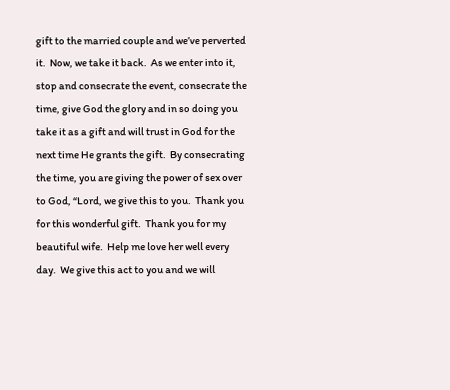gift to the married couple and we’ve perverted it.  Now, we take it back.  As we enter into it, stop and consecrate the event, consecrate the time, give God the glory and in so doing you take it as a gift and will trust in God for the next time He grants the gift.  By consecrating the time, you are giving the power of sex over to God, “Lord, we give this to you.  Thank you for this wonderful gift.  Thank you for my beautiful wife.  Help me love her well every day.  We give this act to you and we will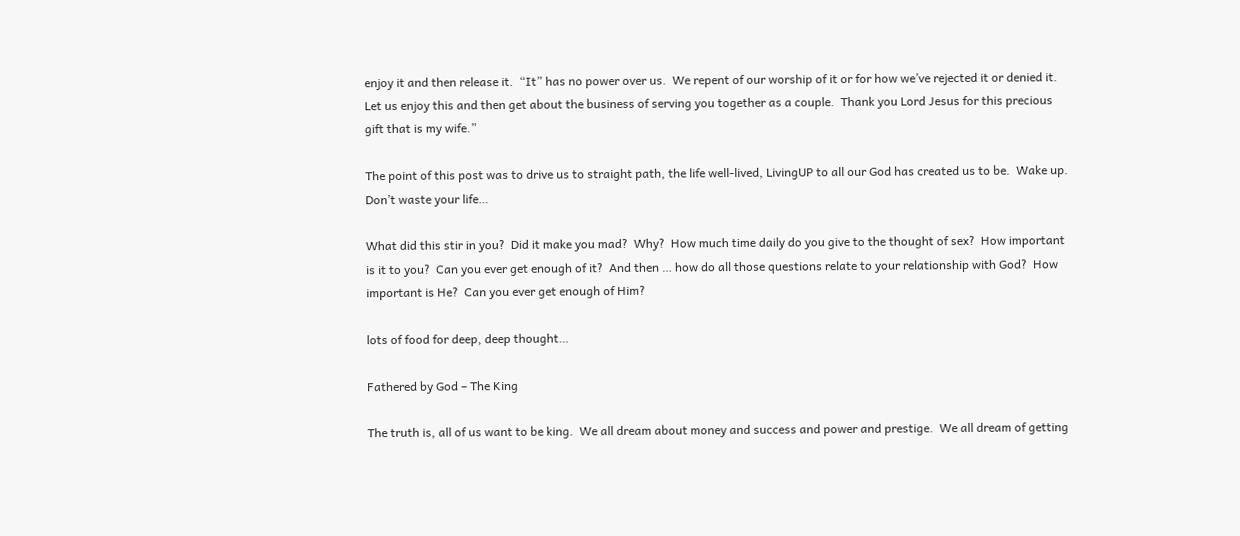enjoy it and then release it.  “It” has no power over us.  We repent of our worship of it or for how we’ve rejected it or denied it.  Let us enjoy this and then get about the business of serving you together as a couple.  Thank you Lord Jesus for this precious gift that is my wife.”

The point of this post was to drive us to straight path, the life well-lived, LivingUP to all our God has created us to be.  Wake up. Don’t waste your life…

What did this stir in you?  Did it make you mad?  Why?  How much time daily do you give to the thought of sex?  How important is it to you?  Can you ever get enough of it?  And then … how do all those questions relate to your relationship with God?  How important is He?  Can you ever get enough of Him?

lots of food for deep, deep thought…

Fathered by God – The King

The truth is, all of us want to be king.  We all dream about money and success and power and prestige.  We all dream of getting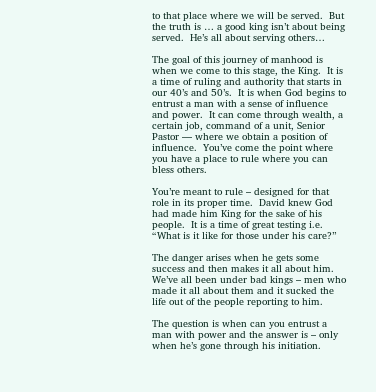to that place where we will be served.  But the truth is … a good king isn’t about being served.  He’s all about serving others…

The goal of this journey of manhood is when we come to this stage, the King.  It is a time of ruling and authority that starts in our 40’s and 50’s.  It is when God begins to entrust a man with a sense of influence and power.  It can come through wealth, a certain job, command of a unit, Senior Pastor — where we obtain a position of influence.  You’ve come the point where you have a place to rule where you can bless others.

You’re meant to rule – designed for that role in its proper time.  David knew God had made him King for the sake of his people.  It is a time of great testing i.e. “What is it like for those under his care?”

The danger arises when he gets some success and then makes it all about him.  We’ve all been under bad kings – men who made it all about them and it sucked the life out of the people reporting to him.

The question is when can you entrust a man with power and the answer is – only when he’s gone through his initiation.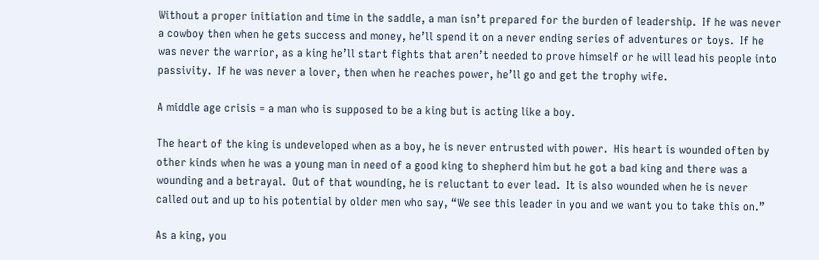Without a proper initiation and time in the saddle, a man isn’t prepared for the burden of leadership.  If he was never a cowboy then when he gets success and money, he’ll spend it on a never ending series of adventures or toys.  If he was never the warrior, as a king he’ll start fights that aren’t needed to prove himself or he will lead his people into passivity.  If he was never a lover, then when he reaches power, he’ll go and get the trophy wife.

A middle age crisis = a man who is supposed to be a king but is acting like a boy.

The heart of the king is undeveloped when as a boy, he is never entrusted with power.  His heart is wounded often by other kinds when he was a young man in need of a good king to shepherd him but he got a bad king and there was a wounding and a betrayal.  Out of that wounding, he is reluctant to ever lead.  It is also wounded when he is never called out and up to his potential by older men who say, “We see this leader in you and we want you to take this on.”

As a king, you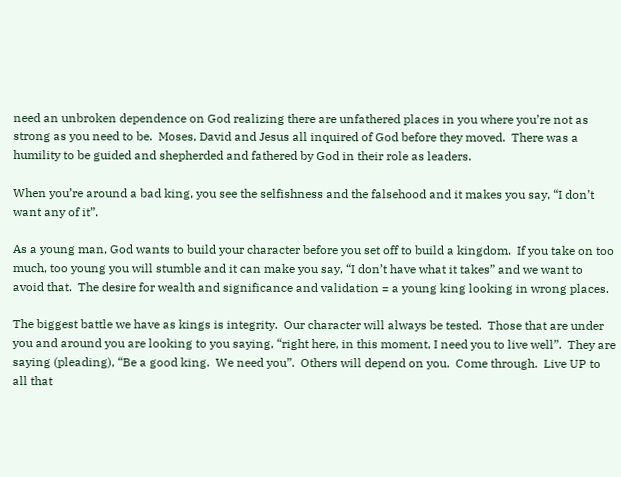need an unbroken dependence on God realizing there are unfathered places in you where you’re not as strong as you need to be.  Moses, David and Jesus all inquired of God before they moved.  There was a humility to be guided and shepherded and fathered by God in their role as leaders.

When you’re around a bad king, you see the selfishness and the falsehood and it makes you say, “I don’t want any of it”.

As a young man, God wants to build your character before you set off to build a kingdom.  If you take on too much, too young you will stumble and it can make you say, “I don’t have what it takes” and we want to avoid that.  The desire for wealth and significance and validation = a young king looking in wrong places.

The biggest battle we have as kings is integrity.  Our character will always be tested.  Those that are under you and around you are looking to you saying, “right here, in this moment, I need you to live well”.  They are saying (pleading), “Be a good king.  We need you”.  Others will depend on you.  Come through.  Live UP to all that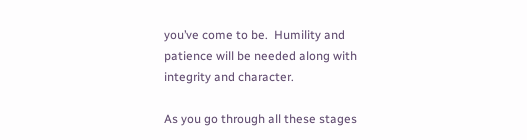you’ve come to be.  Humility and patience will be needed along with integrity and character.

As you go through all these stages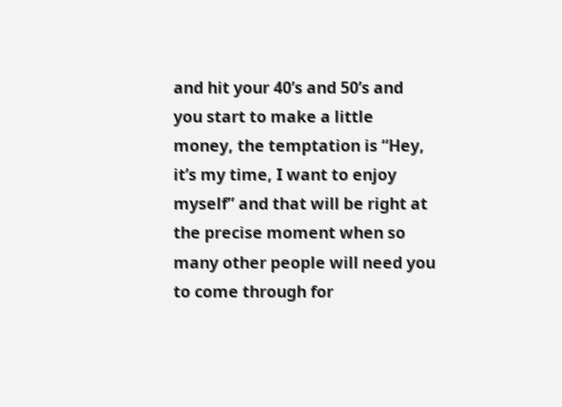and hit your 40’s and 50’s and you start to make a little money, the temptation is “Hey, it’s my time, I want to enjoy myself” and that will be right at the precise moment when so many other people will need you to come through for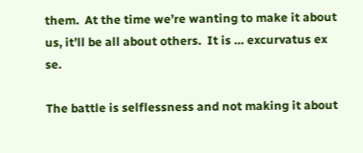them.  At the time we’re wanting to make it about us, it’ll be all about others.  It is … excurvatus ex se.

The battle is selflessness and not making it about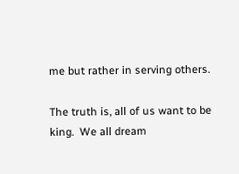me but rather in serving others.

The truth is, all of us want to be king.  We all dream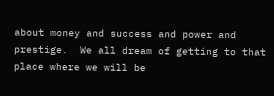about money and success and power and prestige.  We all dream of getting to that place where we will be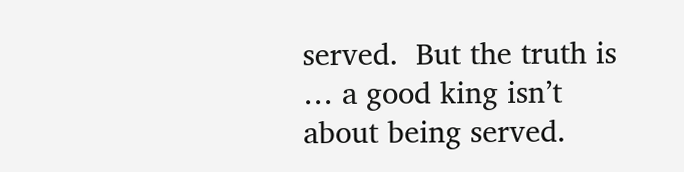served.  But the truth is … a good king isn’t about being served.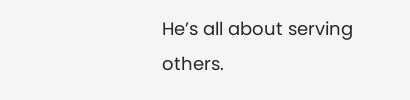He’s all about serving others.